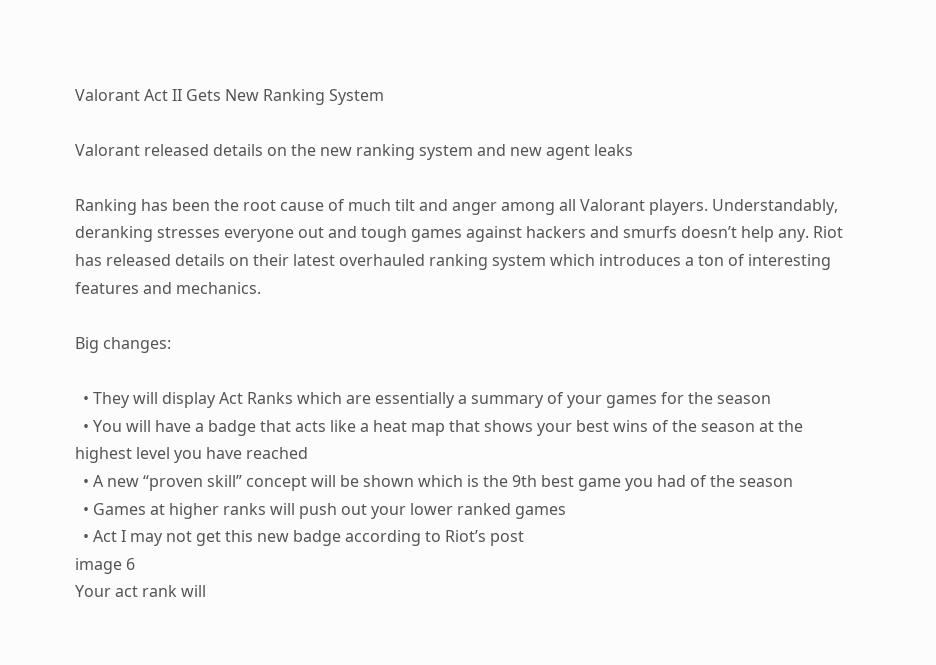Valorant Act II Gets New Ranking System

Valorant released details on the new ranking system and new agent leaks

Ranking has been the root cause of much tilt and anger among all Valorant players. Understandably, deranking stresses everyone out and tough games against hackers and smurfs doesn’t help any. Riot has released details on their latest overhauled ranking system which introduces a ton of interesting features and mechanics.

Big changes:

  • They will display Act Ranks which are essentially a summary of your games for the season
  • You will have a badge that acts like a heat map that shows your best wins of the season at the highest level you have reached
  • A new “proven skill” concept will be shown which is the 9th best game you had of the season
  • Games at higher ranks will push out your lower ranked games
  • Act I may not get this new badge according to Riot’s post
image 6
Your act rank will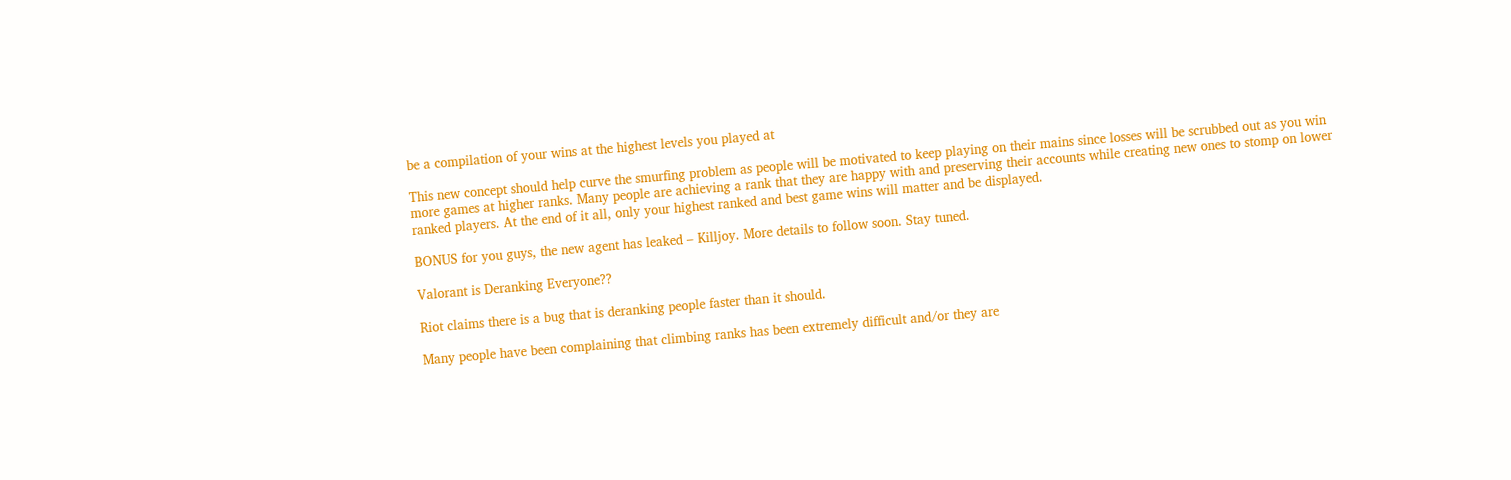be a compilation of your wins at the highest levels you played at

This new concept should help curve the smurfing problem as people will be motivated to keep playing on their mains since losses will be scrubbed out as you win more games at higher ranks. Many people are achieving a rank that they are happy with and preserving their accounts while creating new ones to stomp on lower ranked players. At the end of it all, only your highest ranked and best game wins will matter and be displayed.

BONUS for you guys, the new agent has leaked – Killjoy. More details to follow soon. Stay tuned.

Valorant is Deranking Everyone??

Riot claims there is a bug that is deranking people faster than it should.

Many people have been complaining that climbing ranks has been extremely difficult and/or they are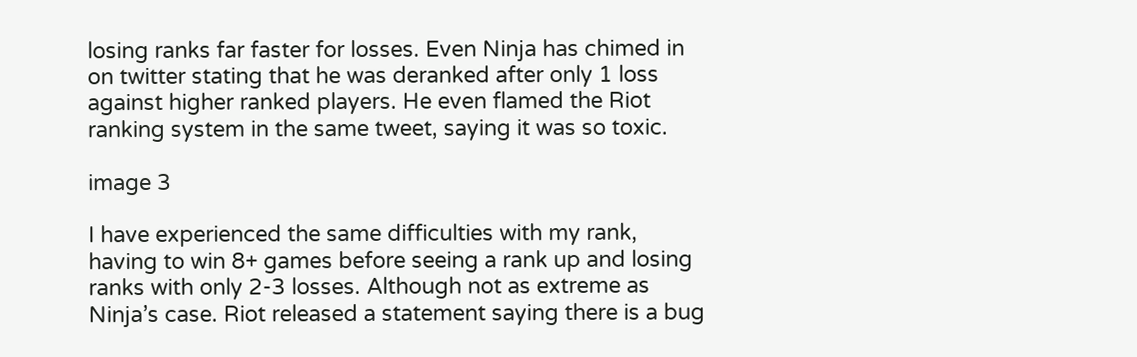losing ranks far faster for losses. Even Ninja has chimed in on twitter stating that he was deranked after only 1 loss against higher ranked players. He even flamed the Riot ranking system in the same tweet, saying it was so toxic.

image 3

I have experienced the same difficulties with my rank, having to win 8+ games before seeing a rank up and losing ranks with only 2-3 losses. Although not as extreme as Ninja’s case. Riot released a statement saying there is a bug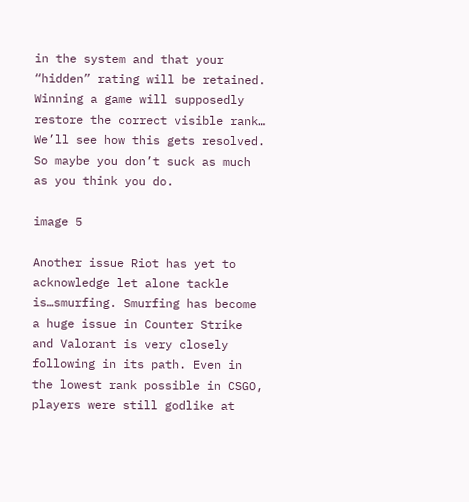in the system and that your “hidden” rating will be retained. Winning a game will supposedly restore the correct visible rank… We’ll see how this gets resolved. So maybe you don’t suck as much as you think you do.

image 5

Another issue Riot has yet to acknowledge let alone tackle is…smurfing. Smurfing has become a huge issue in Counter Strike and Valorant is very closely following in its path. Even in the lowest rank possible in CSGO, players were still godlike at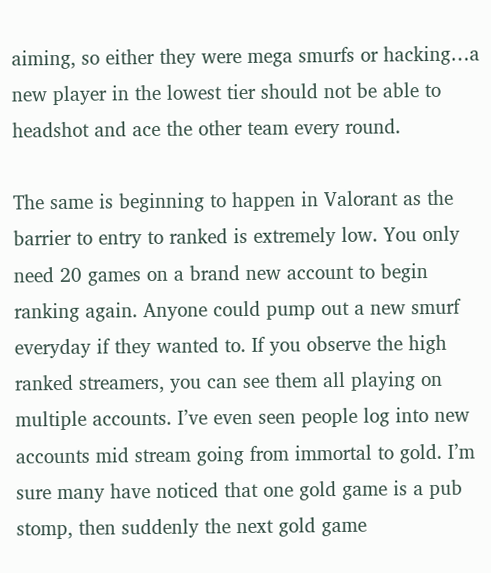aiming, so either they were mega smurfs or hacking…a new player in the lowest tier should not be able to headshot and ace the other team every round.

The same is beginning to happen in Valorant as the barrier to entry to ranked is extremely low. You only need 20 games on a brand new account to begin ranking again. Anyone could pump out a new smurf everyday if they wanted to. If you observe the high ranked streamers, you can see them all playing on multiple accounts. I’ve even seen people log into new accounts mid stream going from immortal to gold. I’m sure many have noticed that one gold game is a pub stomp, then suddenly the next gold game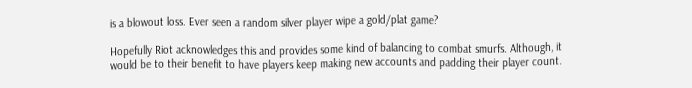is a blowout loss. Ever seen a random silver player wipe a gold/plat game?

Hopefully Riot acknowledges this and provides some kind of balancing to combat smurfs. Although, it would be to their benefit to have players keep making new accounts and padding their player count.